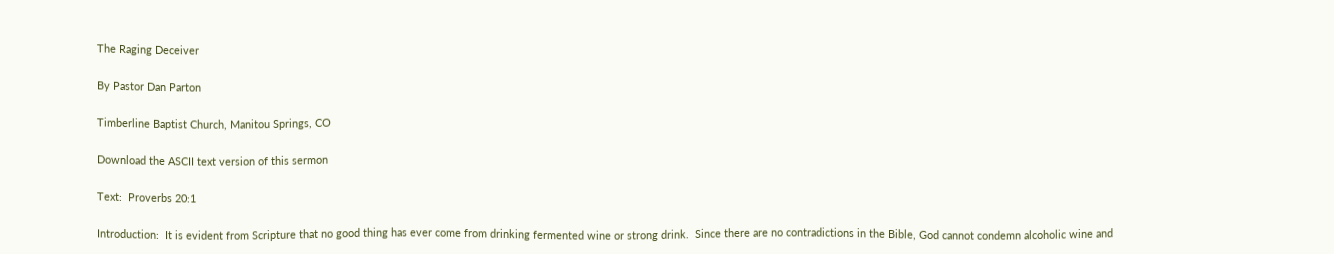The Raging Deceiver

By Pastor Dan Parton

Timberline Baptist Church, Manitou Springs, CO

Download the ASCII text version of this sermon

Text:  Proverbs 20:1

Introduction:  It is evident from Scripture that no good thing has ever come from drinking fermented wine or strong drink.  Since there are no contradictions in the Bible, God cannot condemn alcoholic wine and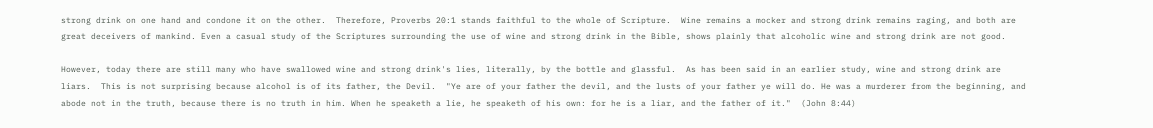strong drink on one hand and condone it on the other.  Therefore, Proverbs 20:1 stands faithful to the whole of Scripture.  Wine remains a mocker and strong drink remains raging, and both are great deceivers of mankind. Even a casual study of the Scriptures surrounding the use of wine and strong drink in the Bible, shows plainly that alcoholic wine and strong drink are not good.

However, today there are still many who have swallowed wine and strong drink's lies, literally, by the bottle and glassful.  As has been said in an earlier study, wine and strong drink are liars.  This is not surprising because alcohol is of its father, the Devil.  "Ye are of your father the devil, and the lusts of your father ye will do. He was a murderer from the beginning, and abode not in the truth, because there is no truth in him. When he speaketh a lie, he speaketh of his own: for he is a liar, and the father of it."  (John 8:44)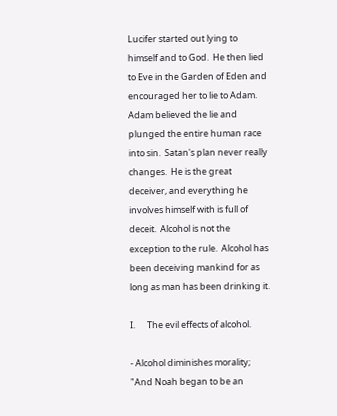Lucifer started out lying to himself and to God.  He then lied to Eve in the Garden of Eden and encouraged her to lie to Adam.  Adam believed the lie and plunged the entire human race into sin.  Satan's plan never really changes.  He is the great deceiver, and everything he involves himself with is full of deceit.  Alcohol is not the exception to the rule.  Alcohol has been deceiving mankind for as long as man has been drinking it.

I.      The evil effects of alcohol.

- Alcohol diminishes morality; "And Noah began to be an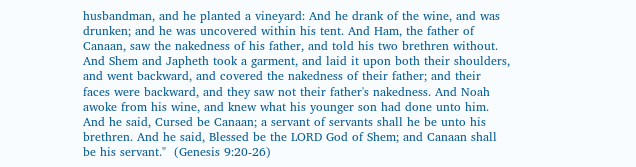husbandman, and he planted a vineyard: And he drank of the wine, and was drunken; and he was uncovered within his tent. And Ham, the father of Canaan, saw the nakedness of his father, and told his two brethren without. And Shem and Japheth took a garment, and laid it upon both their shoulders, and went backward, and covered the nakedness of their father; and their faces were backward, and they saw not their father's nakedness. And Noah awoke from his wine, and knew what his younger son had done unto him. And he said, Cursed be Canaan; a servant of servants shall he be unto his brethren. And he said, Blessed be the LORD God of Shem; and Canaan shall be his servant."  (Genesis 9:20-26)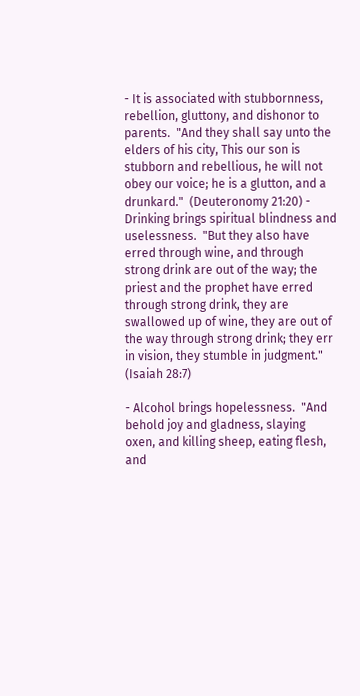- It is associated with stubbornness, rebellion, gluttony, and dishonor to parents.  "And they shall say unto the elders of his city, This our son is stubborn and rebellious, he will not obey our voice; he is a glutton, and a drunkard."  (Deuteronomy 21:20) - Drinking brings spiritual blindness and uselessness.  "But they also have erred through wine, and through strong drink are out of the way; the priest and the prophet have erred through strong drink, they are swallowed up of wine, they are out of the way through strong drink; they err in vision, they stumble in judgment."  (Isaiah 28:7)

- Alcohol brings hopelessness.  "And behold joy and gladness, slaying oxen, and killing sheep, eating flesh, and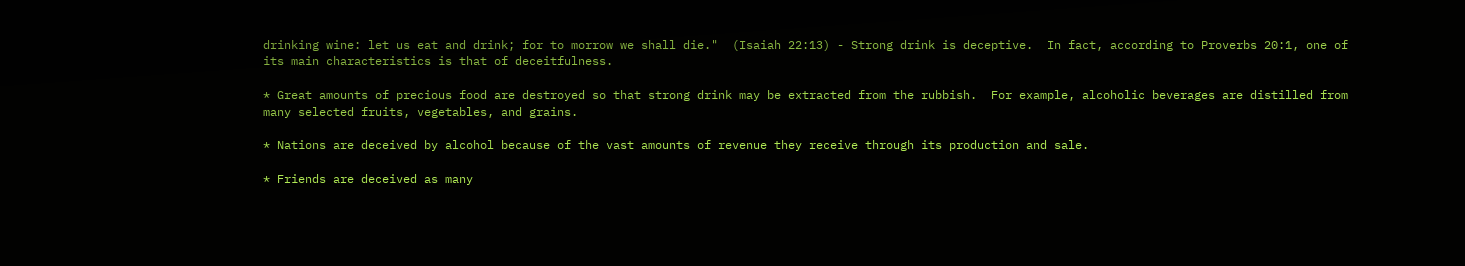drinking wine: let us eat and drink; for to morrow we shall die."  (Isaiah 22:13) - Strong drink is deceptive.  In fact, according to Proverbs 20:1, one of its main characteristics is that of deceitfulness.

* Great amounts of precious food are destroyed so that strong drink may be extracted from the rubbish.  For example, alcoholic beverages are distilled from many selected fruits, vegetables, and grains.

* Nations are deceived by alcohol because of the vast amounts of revenue they receive through its production and sale.

* Friends are deceived as many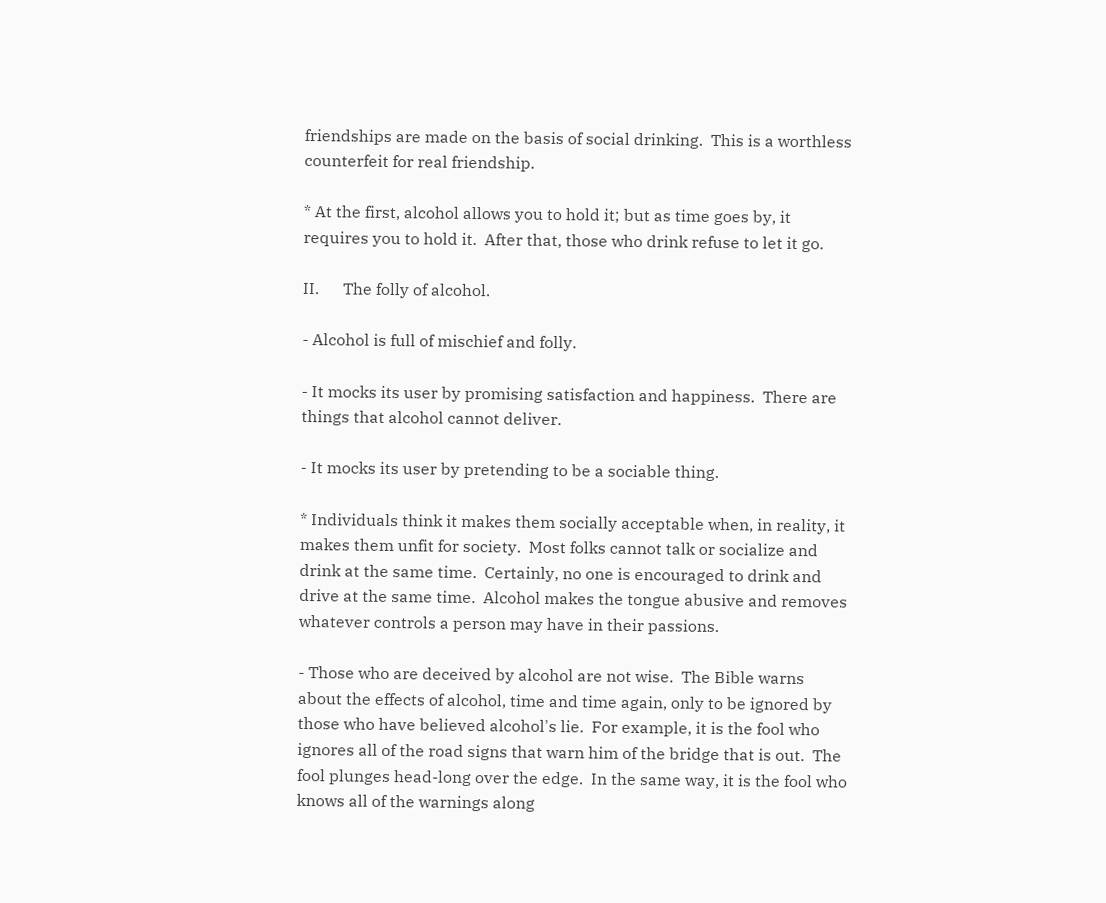friendships are made on the basis of social drinking.  This is a worthless counterfeit for real friendship.

* At the first, alcohol allows you to hold it; but as time goes by, it requires you to hold it.  After that, those who drink refuse to let it go.

II.      The folly of alcohol.

- Alcohol is full of mischief and folly.

- It mocks its user by promising satisfaction and happiness.  There are things that alcohol cannot deliver.

- It mocks its user by pretending to be a sociable thing.

* Individuals think it makes them socially acceptable when, in reality, it makes them unfit for society.  Most folks cannot talk or socialize and drink at the same time.  Certainly, no one is encouraged to drink and drive at the same time.  Alcohol makes the tongue abusive and removes whatever controls a person may have in their passions.

- Those who are deceived by alcohol are not wise.  The Bible warns about the effects of alcohol, time and time again, only to be ignored by those who have believed alcohol's lie.  For example, it is the fool who ignores all of the road signs that warn him of the bridge that is out.  The fool plunges head-long over the edge.  In the same way, it is the fool who knows all of the warnings along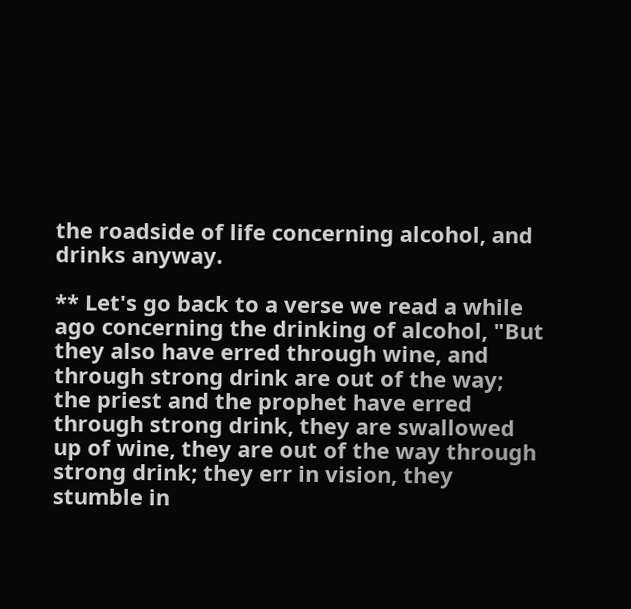the roadside of life concerning alcohol, and drinks anyway.

** Let's go back to a verse we read a while ago concerning the drinking of alcohol, "But they also have erred through wine, and through strong drink are out of the way; the priest and the prophet have erred through strong drink, they are swallowed up of wine, they are out of the way through strong drink; they err in vision, they stumble in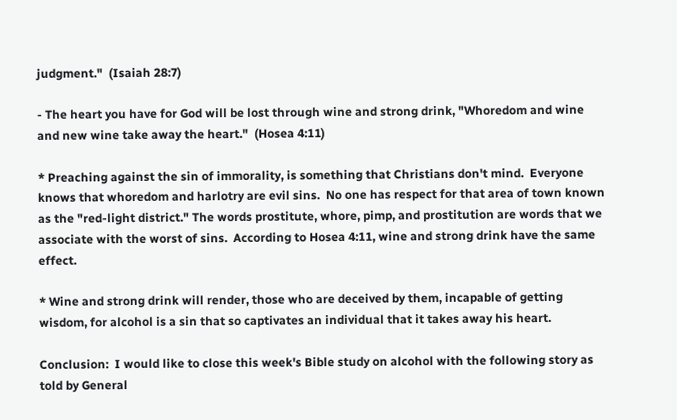judgment."  (Isaiah 28:7)

- The heart you have for God will be lost through wine and strong drink, "Whoredom and wine and new wine take away the heart."  (Hosea 4:11)

* Preaching against the sin of immorality, is something that Christians don't mind.  Everyone knows that whoredom and harlotry are evil sins.  No one has respect for that area of town known as the "red-light district." The words prostitute, whore, pimp, and prostitution are words that we associate with the worst of sins.  According to Hosea 4:11, wine and strong drink have the same effect.

* Wine and strong drink will render, those who are deceived by them, incapable of getting wisdom, for alcohol is a sin that so captivates an individual that it takes away his heart.

Conclusion:  I would like to close this week's Bible study on alcohol with the following story as told by General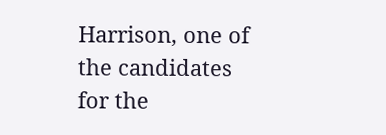Harrison, one of the candidates for the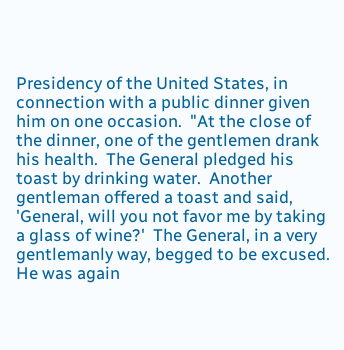Presidency of the United States, in connection with a public dinner given him on one occasion.  "At the close of the dinner, one of the gentlemen drank his health.  The General pledged his toast by drinking water.  Another gentleman offered a toast and said, 'General, will you not favor me by taking a glass of wine?'  The General, in a very gentlemanly way, begged to be excused.  He was again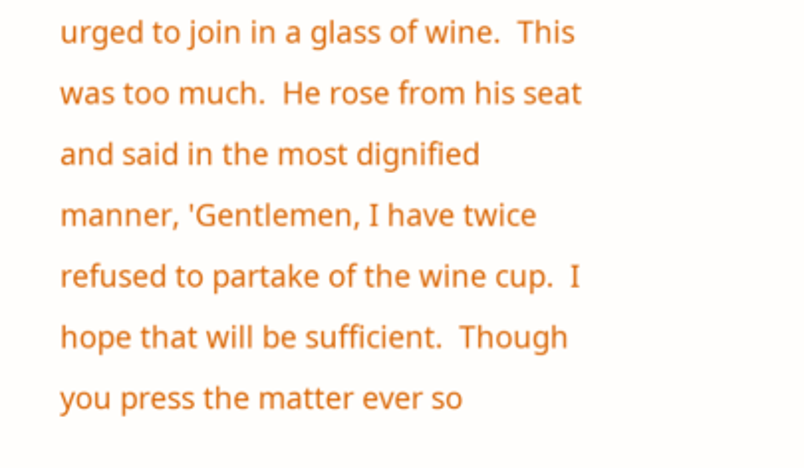urged to join in a glass of wine.  This was too much.  He rose from his seat and said in the most dignified manner, 'Gentlemen, I have twice refused to partake of the wine cup.  I hope that will be sufficient.  Though you press the matter ever so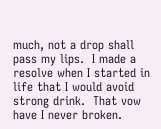much, not a drop shall pass my lips.  I made a resolve when I started in life that I would avoid strong drink.  That vow have I never broken.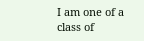I am one of a class of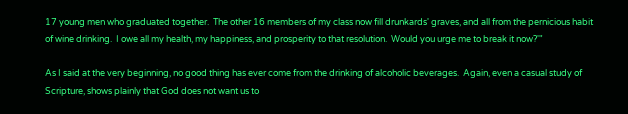17 young men who graduated together.  The other 16 members of my class now fill drunkards' graves, and all from the pernicious habit of wine drinking.  I owe all my health, my happiness, and prosperity to that resolution.  Would you urge me to break it now?'"

As I said at the very beginning, no good thing has ever come from the drinking of alcoholic beverages.  Again, even a casual study of Scripture, shows plainly that God does not want us to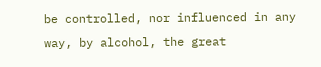be controlled, nor influenced in any way, by alcohol, the great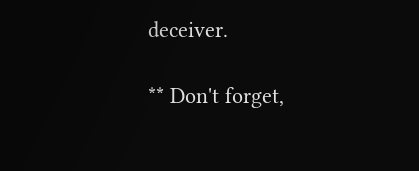deceiver.

** Don't forget,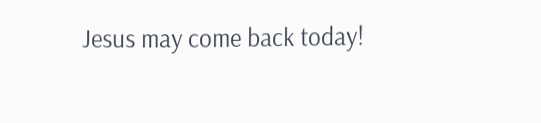Jesus may come back today!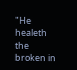"He healeth the broken in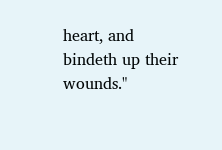heart, and bindeth up their wounds."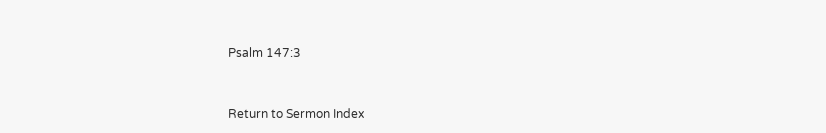Psalm 147:3


Return to Sermon Index